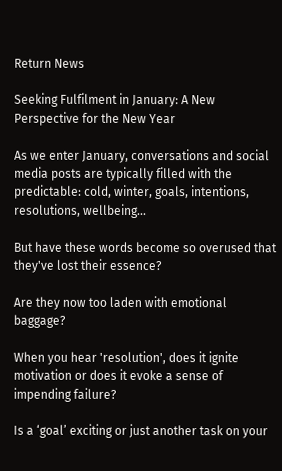Return News

Seeking Fulfilment in January: A New Perspective for the New Year

As we enter January, conversations and social media posts are typically filled with the predictable: cold, winter, goals, intentions, resolutions, wellbeing...

But have these words become so overused that they've lost their essence?

Are they now too laden with emotional baggage?

When you hear 'resolution', does it ignite motivation or does it evoke a sense of impending failure?

Is a ‘goal’ exciting or just another task on your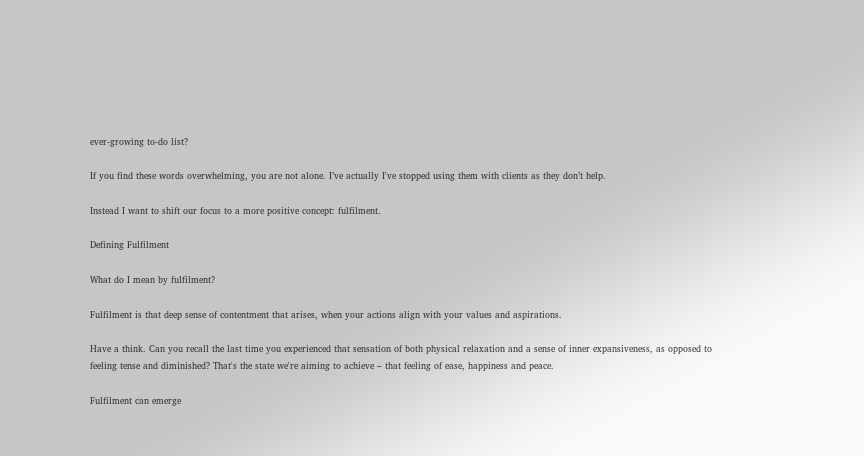ever-growing to-do list?

If you find these words overwhelming, you are not alone. I’ve actually I've stopped using them with clients as they don’t help.

Instead I want to shift our focus to a more positive concept: fulfilment.

Defining Fulfilment

What do I mean by fulfilment?

Fulfilment is that deep sense of contentment that arises, when your actions align with your values and aspirations.

Have a think. Can you recall the last time you experienced that sensation of both physical relaxation and a sense of inner expansiveness, as opposed to feeling tense and diminished? That's the state we're aiming to achieve – that feeling of ease, happiness and peace.

Fulfilment can emerge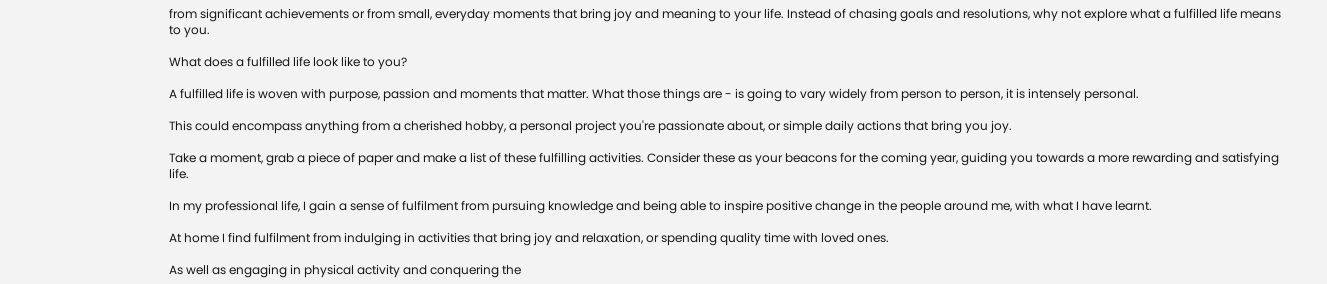from significant achievements or from small, everyday moments that bring joy and meaning to your life. Instead of chasing goals and resolutions, why not explore what a fulfilled life means to you.

What does a fulfilled life look like to you?

A fulfilled life is woven with purpose, passion and moments that matter. What those things are - is going to vary widely from person to person, it is intensely personal.

This could encompass anything from a cherished hobby, a personal project you're passionate about, or simple daily actions that bring you joy.

Take a moment, grab a piece of paper and make a list of these fulfilling activities. Consider these as your beacons for the coming year, guiding you towards a more rewarding and satisfying life.

In my professional life, I gain a sense of fulfilment from pursuing knowledge and being able to inspire positive change in the people around me, with what I have learnt.

At home I find fulfilment from indulging in activities that bring joy and relaxation, or spending quality time with loved ones.

As well as engaging in physical activity and conquering the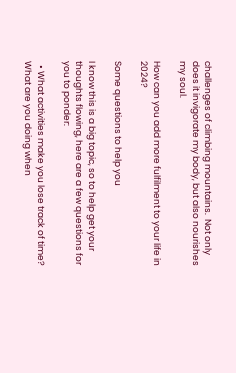challenges of climbing mountains.  Not only does it invigorate my body, but also nourishes my soul.

How can you add more fulfilment to your life in 2024?

Some questions to help you

I know this is a big topic, so to help get your thoughts flowing, here are a few questions for you to ponder:

  • What activities make you lose track of time?  What are you doing when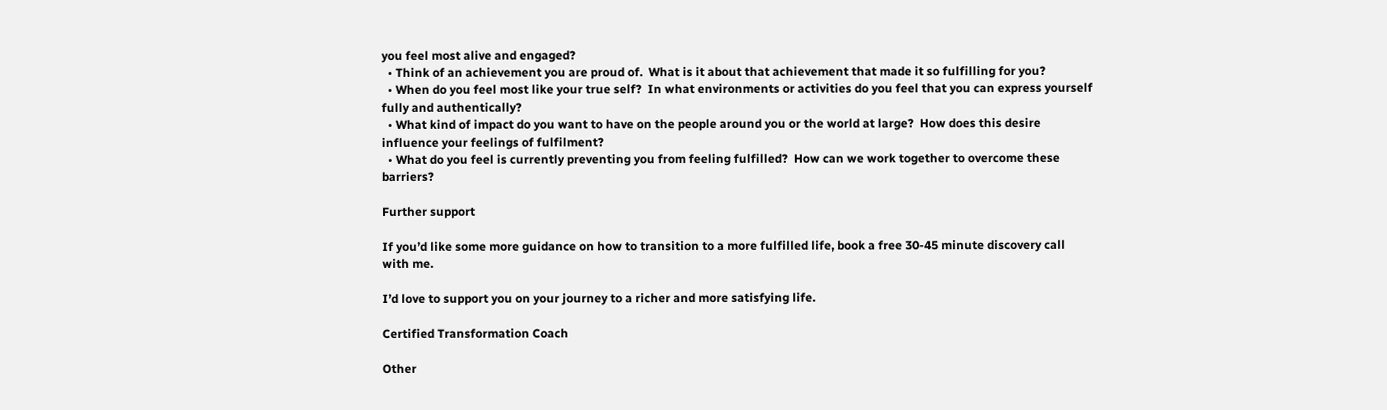you feel most alive and engaged?
  • Think of an achievement you are proud of.  What is it about that achievement that made it so fulfilling for you?
  • When do you feel most like your true self?  In what environments or activities do you feel that you can express yourself fully and authentically?
  • What kind of impact do you want to have on the people around you or the world at large?  How does this desire influence your feelings of fulfilment?
  • What do you feel is currently preventing you from feeling fulfilled?  How can we work together to overcome these barriers?

Further support

If you’d like some more guidance on how to transition to a more fulfilled life, book a free 30-45 minute discovery call with me.

I’d love to support you on your journey to a richer and more satisfying life.

Certified Transformation Coach

Other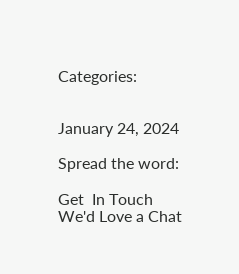Categories:


January 24, 2024

Spread the word:

Get  In Touch
We'd Love a Chat